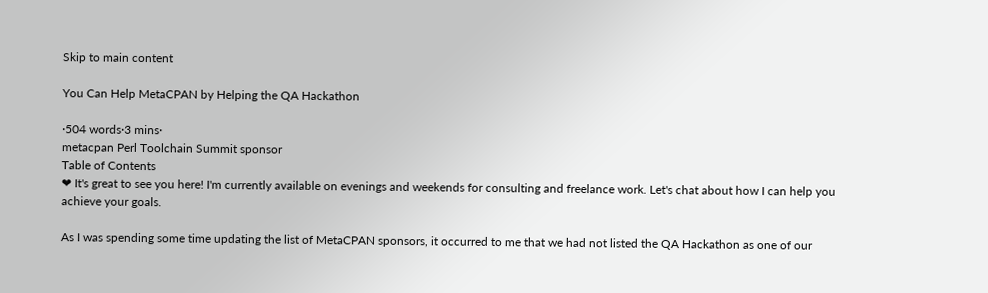Skip to main content

You Can Help MetaCPAN by Helping the QA Hackathon

·504 words·3 mins·
metacpan Perl Toolchain Summit sponsor
Table of Contents
❤ It's great to see you here! I'm currently available on evenings and weekends for consulting and freelance work. Let's chat about how I can help you achieve your goals.

As I was spending some time updating the list of MetaCPAN sponsors, it occurred to me that we had not listed the QA Hackathon as one of our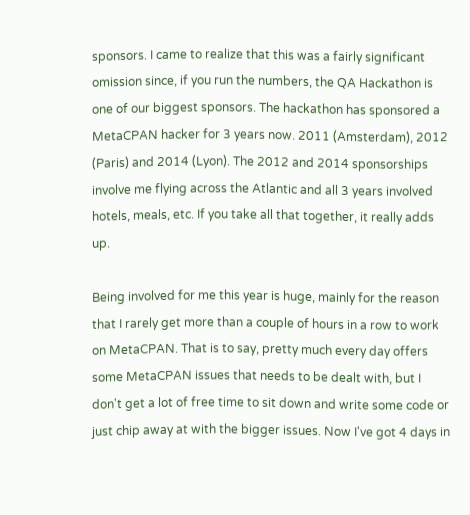sponsors. I came to realize that this was a fairly significant omission since, if you run the numbers, the QA Hackathon is one of our biggest sponsors. The hackathon has sponsored a MetaCPAN hacker for 3 years now. 2011 (Amsterdam), 2012 (Paris) and 2014 (Lyon). The 2012 and 2014 sponsorships involve me flying across the Atlantic and all 3 years involved hotels, meals, etc. If you take all that together, it really adds up.

Being involved for me this year is huge, mainly for the reason that I rarely get more than a couple of hours in a row to work on MetaCPAN. That is to say, pretty much every day offers some MetaCPAN issues that needs to be dealt with, but I don't get a lot of free time to sit down and write some code or just chip away at with the bigger issues. Now I've got 4 days in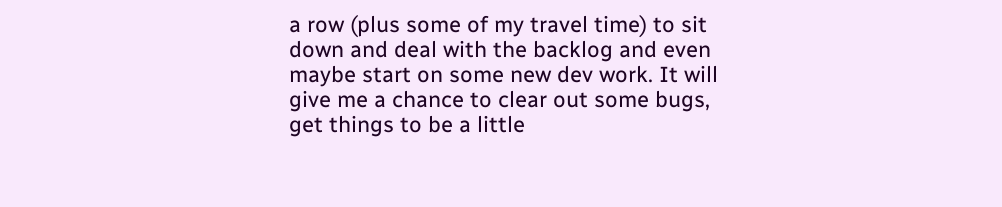a row (plus some of my travel time) to sit down and deal with the backlog and even maybe start on some new dev work. It will give me a chance to clear out some bugs, get things to be a little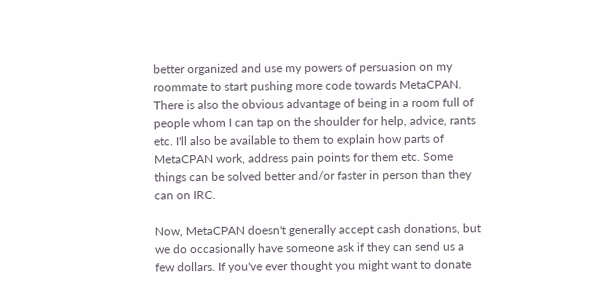better organized and use my powers of persuasion on my roommate to start pushing more code towards MetaCPAN. There is also the obvious advantage of being in a room full of people whom I can tap on the shoulder for help, advice, rants etc. I'll also be available to them to explain how parts of MetaCPAN work, address pain points for them etc. Some things can be solved better and/or faster in person than they can on IRC.

Now, MetaCPAN doesn't generally accept cash donations, but we do occasionally have someone ask if they can send us a few dollars. If you've ever thought you might want to donate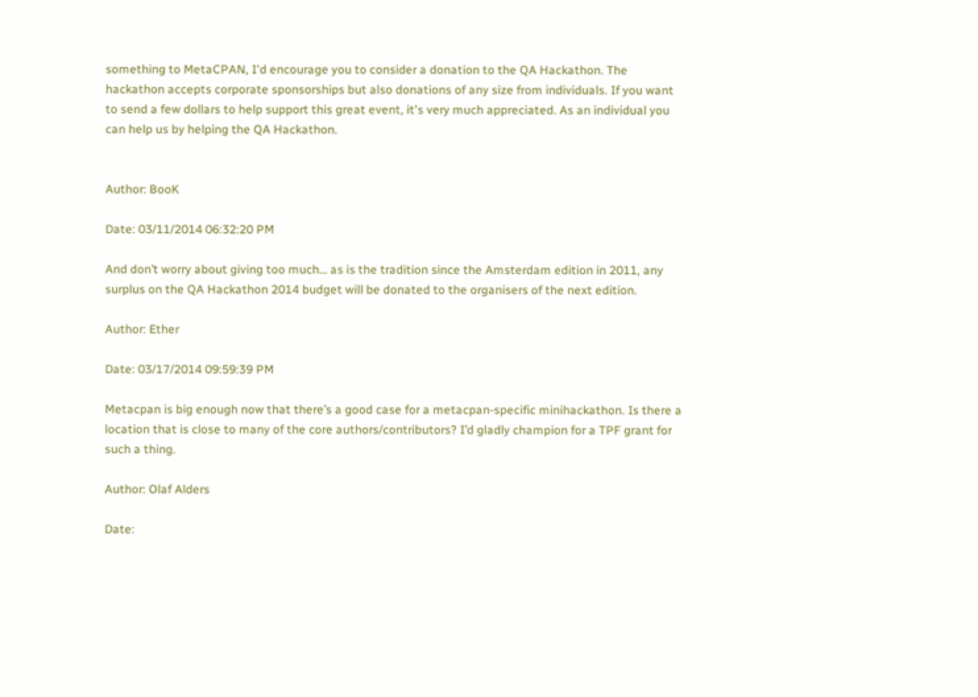something to MetaCPAN, I'd encourage you to consider a donation to the QA Hackathon. The hackathon accepts corporate sponsorships but also donations of any size from individuals. If you want to send a few dollars to help support this great event, it's very much appreciated. As an individual you can help us by helping the QA Hackathon.


Author: BooK

Date: 03/11/2014 06:32:20 PM

And don’t worry about giving too much… as is the tradition since the Amsterdam edition in 2011, any surplus on the QA Hackathon 2014 budget will be donated to the organisers of the next edition.

Author: Ether

Date: 03/17/2014 09:59:39 PM

Metacpan is big enough now that there’s a good case for a metacpan-specific minihackathon. Is there a location that is close to many of the core authors/contributors? I’d gladly champion for a TPF grant for such a thing.

Author: Olaf Alders

Date: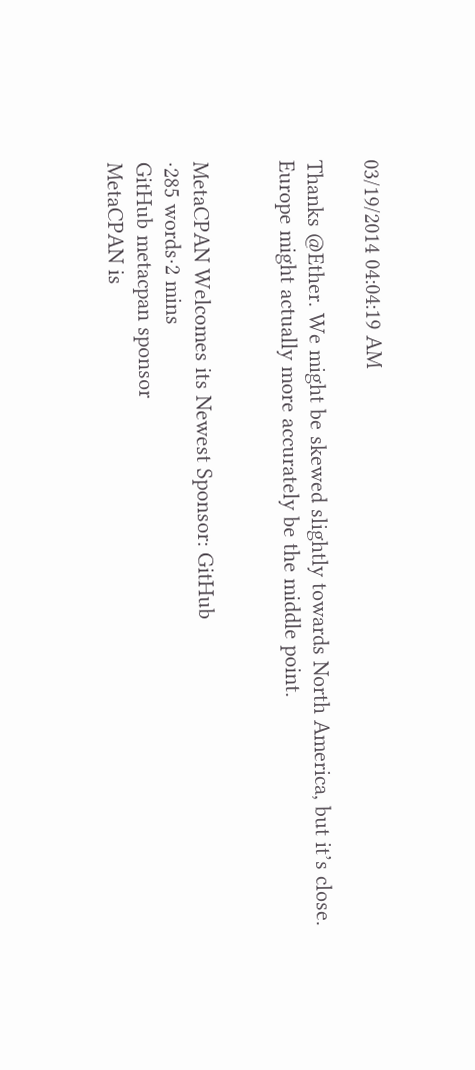03/19/2014 04:04:19 AM

Thanks @Ether. We might be skewed slightly towards North America, but it’s close. Europe might actually more accurately be the middle point.


MetaCPAN Welcomes its Newest Sponsor: GitHub
·285 words·2 mins
GitHub metacpan sponsor
MetaCPAN is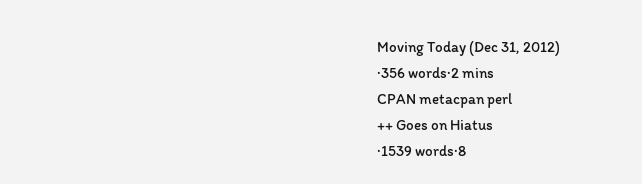Moving Today (Dec 31, 2012)
·356 words·2 mins
CPAN metacpan perl
++ Goes on Hiatus
·1539 words·8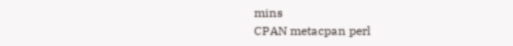mins
CPAN metacpan perl